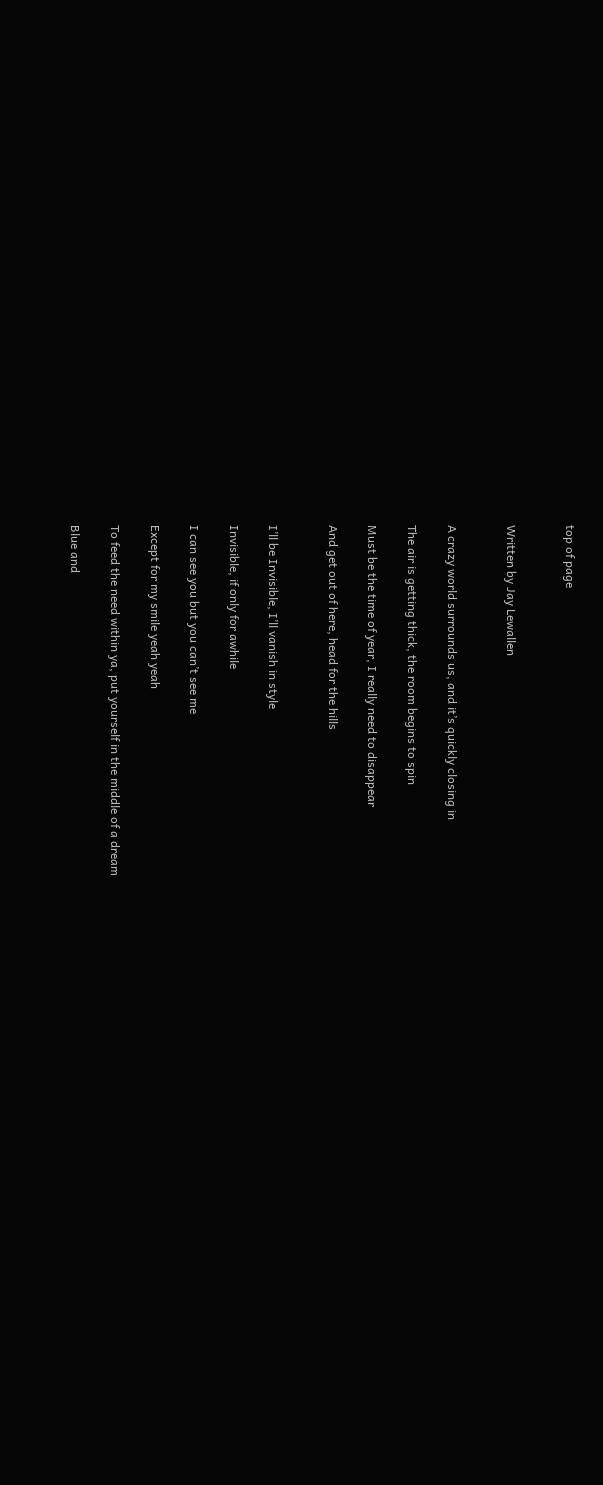top of page


Written by Jay Lewallen


A crazy world surrounds us, and it’s quickly closing in

The air is getting thick, the room begins to spin

Must be the time of year, I really need to disappear

And get out of here, head for the hills


I’ll be Invisible, I’ll vanish in style

Invisible, if only for awhile

I can see you but you can’t see me

Except for my smile yeah yeah

To feed the need within ya, put yourself in the middle of a dream

Blue and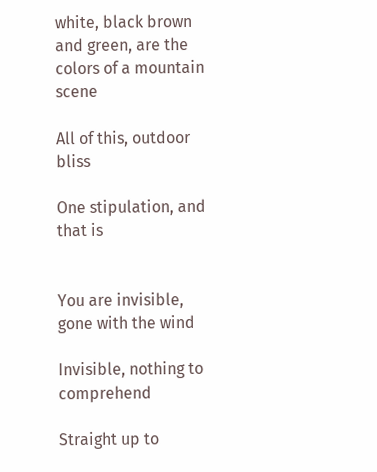white, black brown and green, are the colors of a mountain scene

All of this, outdoor bliss

One stipulation, and that is


You are invisible, gone with the wind

Invisible, nothing to comprehend

Straight up to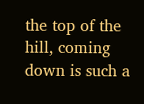the top of the hill, coming down is such a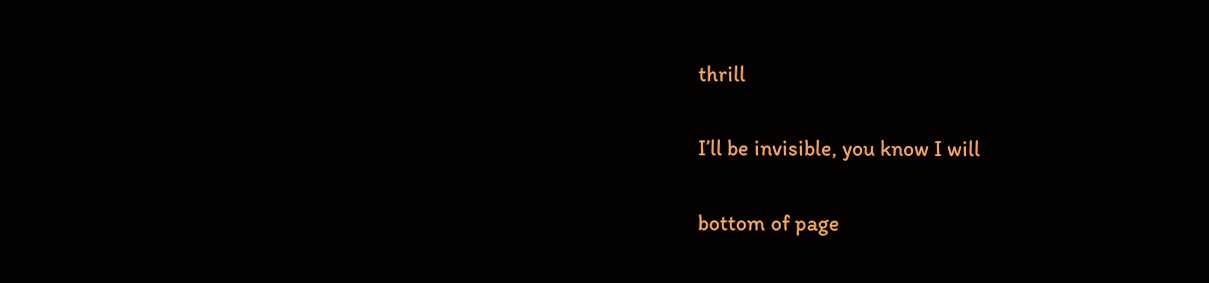thrill

I’ll be invisible, you know I will

bottom of page